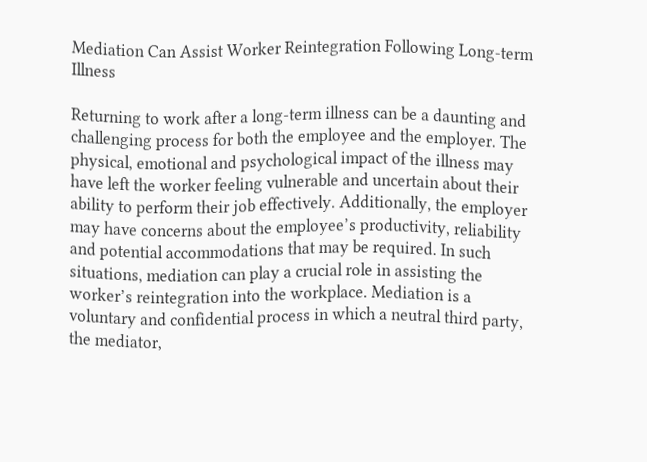Mediation Can Assist Worker Reintegration Following Long-term Illness

Returning to work after a long-term illness can be a daunting and challenging process for both the employee and the employer. The physical, emotional and psychological impact of the illness may have left the worker feeling vulnerable and uncertain about their ability to perform their job effectively. Additionally, the employer may have concerns about the employee’s productivity, reliability and potential accommodations that may be required. In such situations, mediation can play a crucial role in assisting the worker’s reintegration into the workplace. Mediation is a voluntary and confidential process in which a neutral third party, the mediator,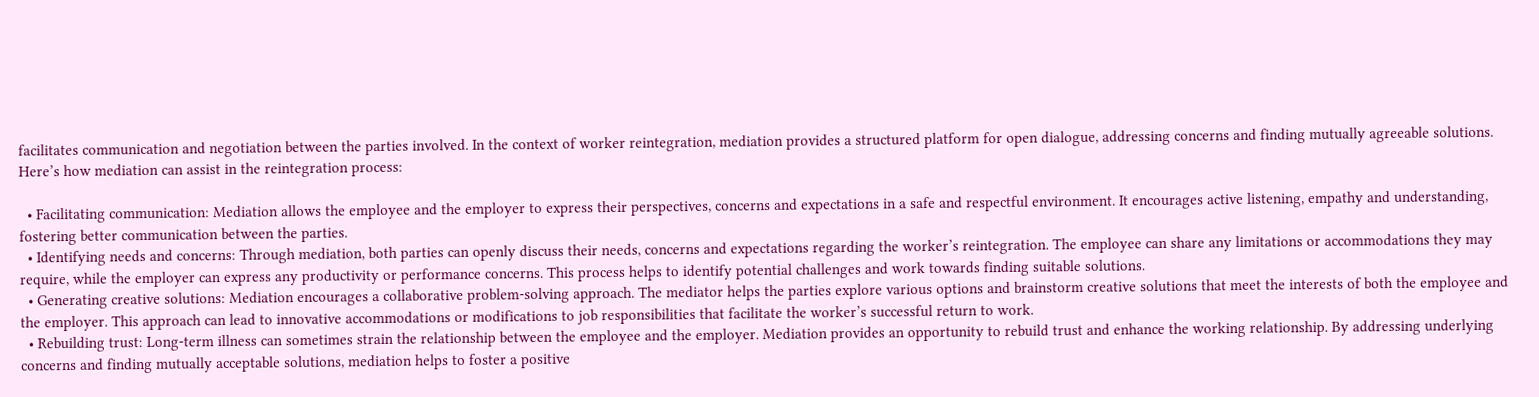facilitates communication and negotiation between the parties involved. In the context of worker reintegration, mediation provides a structured platform for open dialogue, addressing concerns and finding mutually agreeable solutions. Here’s how mediation can assist in the reintegration process:

  • Facilitating communication: Mediation allows the employee and the employer to express their perspectives, concerns and expectations in a safe and respectful environment. It encourages active listening, empathy and understanding, fostering better communication between the parties.
  • Identifying needs and concerns: Through mediation, both parties can openly discuss their needs, concerns and expectations regarding the worker’s reintegration. The employee can share any limitations or accommodations they may require, while the employer can express any productivity or performance concerns. This process helps to identify potential challenges and work towards finding suitable solutions.
  • Generating creative solutions: Mediation encourages a collaborative problem-solving approach. The mediator helps the parties explore various options and brainstorm creative solutions that meet the interests of both the employee and the employer. This approach can lead to innovative accommodations or modifications to job responsibilities that facilitate the worker’s successful return to work.
  • Rebuilding trust: Long-term illness can sometimes strain the relationship between the employee and the employer. Mediation provides an opportunity to rebuild trust and enhance the working relationship. By addressing underlying concerns and finding mutually acceptable solutions, mediation helps to foster a positive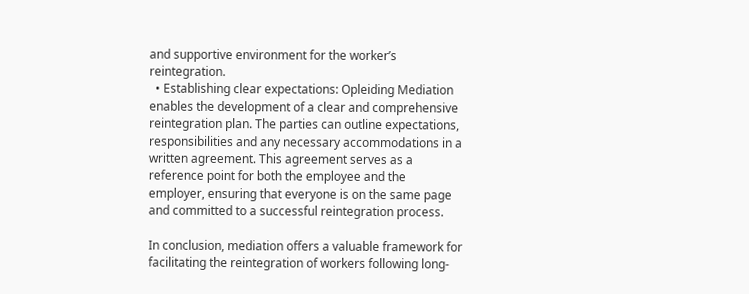and supportive environment for the worker’s reintegration.
  • Establishing clear expectations: Opleiding Mediation enables the development of a clear and comprehensive reintegration plan. The parties can outline expectations, responsibilities and any necessary accommodations in a written agreement. This agreement serves as a reference point for both the employee and the employer, ensuring that everyone is on the same page and committed to a successful reintegration process.

In conclusion, mediation offers a valuable framework for facilitating the reintegration of workers following long-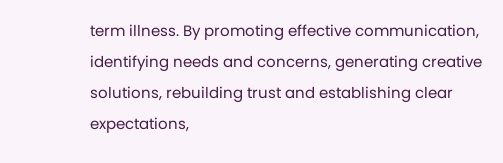term illness. By promoting effective communication, identifying needs and concerns, generating creative solutions, rebuilding trust and establishing clear expectations,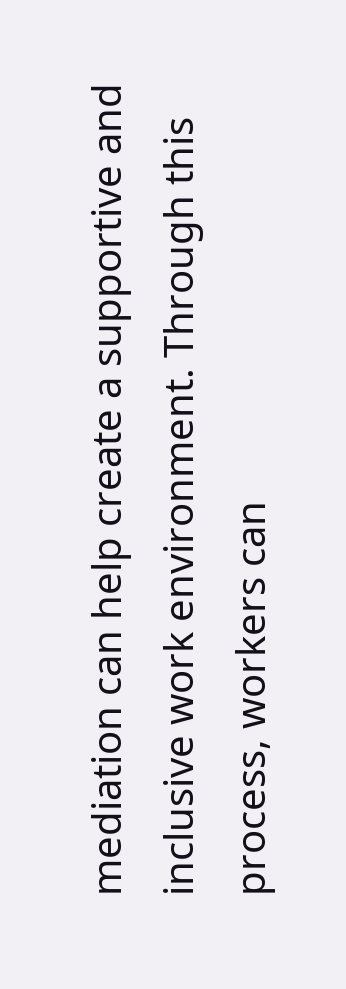mediation can help create a supportive and inclusive work environment. Through this process, workers can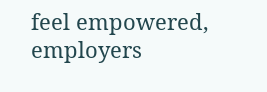feel empowered, employers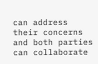can address their concerns and both parties can collaborate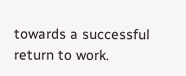towards a successful return to work.